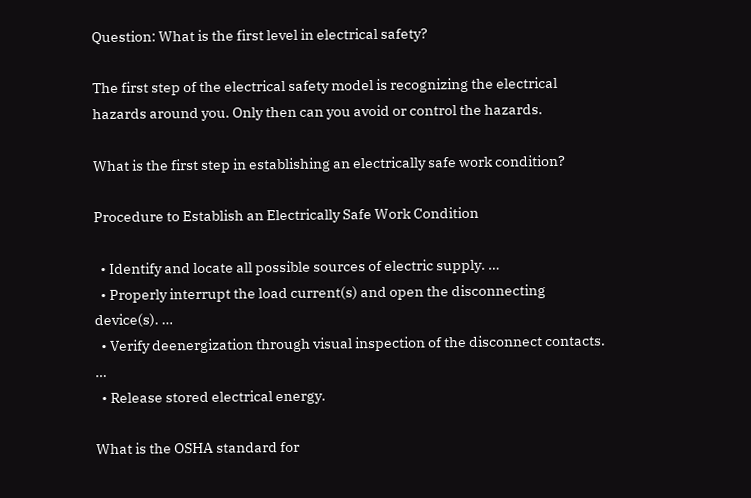Question: What is the first level in electrical safety?

The first step of the electrical safety model is recognizing the electrical hazards around you. Only then can you avoid or control the hazards.

What is the first step in establishing an electrically safe work condition?

Procedure to Establish an Electrically Safe Work Condition

  • Identify and locate all possible sources of electric supply. …
  • Properly interrupt the load current(s) and open the disconnecting device(s). …
  • Verify deenergization through visual inspection of the disconnect contacts. …
  • Release stored electrical energy.

What is the OSHA standard for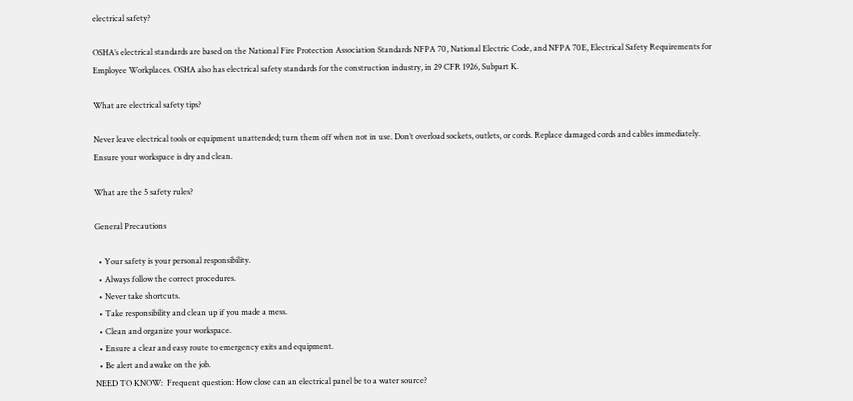electrical safety?

OSHA’s electrical standards are based on the National Fire Protection Association Standards NFPA 70, National Electric Code, and NFPA 70E, Electrical Safety Requirements for Employee Workplaces. OSHA also has electrical safety standards for the construction industry, in 29 CFR 1926, Subpart K.

What are electrical safety tips?

Never leave electrical tools or equipment unattended; turn them off when not in use. Don’t overload sockets, outlets, or cords. Replace damaged cords and cables immediately. Ensure your workspace is dry and clean.

What are the 5 safety rules?

General Precautions

  • Your safety is your personal responsibility.
  • Always follow the correct procedures.
  • Never take shortcuts.
  • Take responsibility and clean up if you made a mess.
  • Clean and organize your workspace.
  • Ensure a clear and easy route to emergency exits and equipment.
  • Be alert and awake on the job.
NEED TO KNOW:  Frequent question: How close can an electrical panel be to a water source?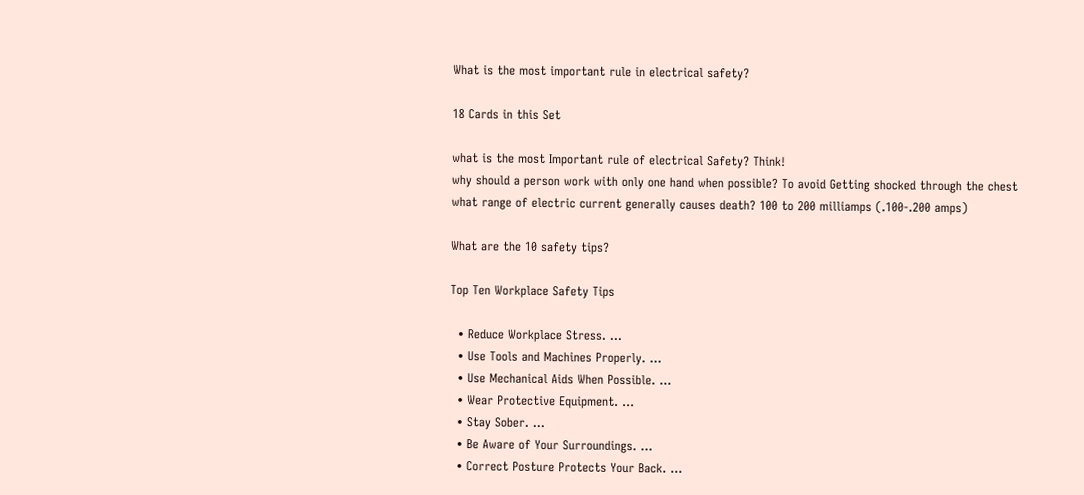What is the most important rule in electrical safety?

18 Cards in this Set

what is the most Important rule of electrical Safety? Think!
why should a person work with only one hand when possible? To avoid Getting shocked through the chest
what range of electric current generally causes death? 100 to 200 milliamps (.100-.200 amps)

What are the 10 safety tips?

Top Ten Workplace Safety Tips

  • Reduce Workplace Stress. …
  • Use Tools and Machines Properly. …
  • Use Mechanical Aids When Possible. …
  • Wear Protective Equipment. …
  • Stay Sober. …
  • Be Aware of Your Surroundings. …
  • Correct Posture Protects Your Back. …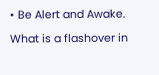• Be Alert and Awake.

What is a flashover in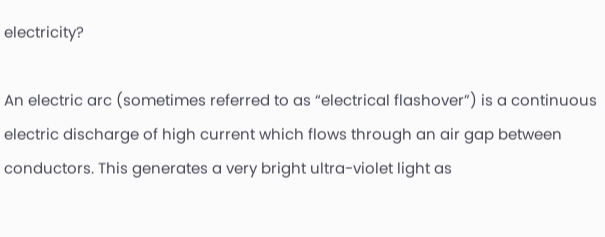electricity?

An electric arc (sometimes referred to as “electrical flashover”) is a continuous electric discharge of high current which flows through an air gap between conductors. This generates a very bright ultra-violet light as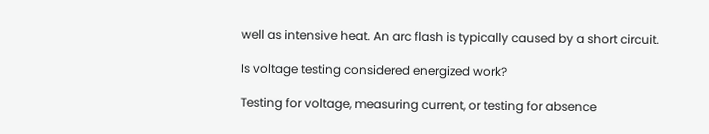well as intensive heat. An arc flash is typically caused by a short circuit.

Is voltage testing considered energized work?

Testing for voltage, measuring current, or testing for absence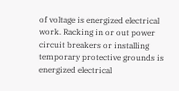of voltage is energized electrical work. Racking in or out power circuit breakers or installing temporary protective grounds is energized electrical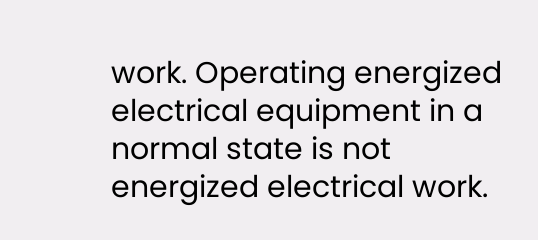work. Operating energized electrical equipment in a normal state is not energized electrical work.